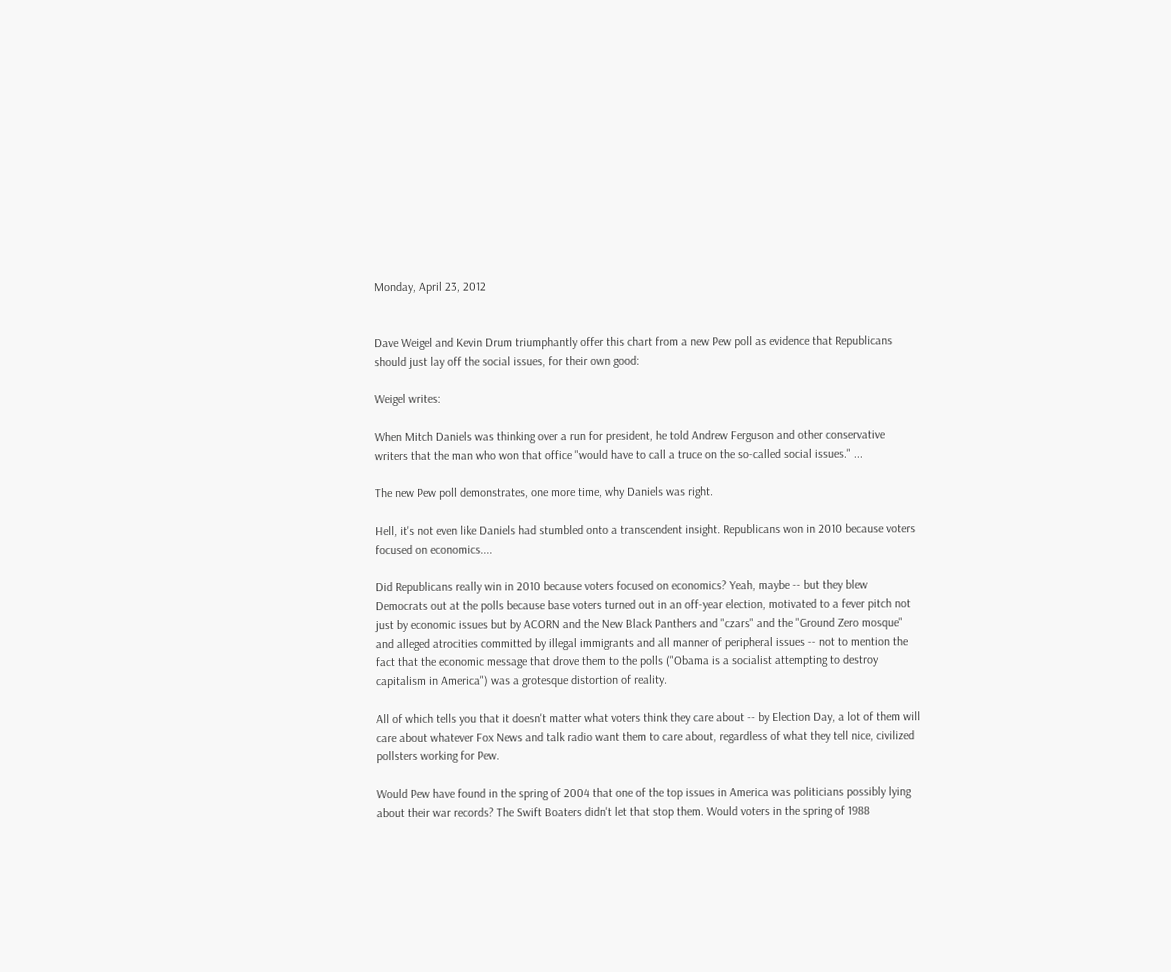Monday, April 23, 2012


Dave Weigel and Kevin Drum triumphantly offer this chart from a new Pew poll as evidence that Republicans should just lay off the social issues, for their own good:

Weigel writes:

When Mitch Daniels was thinking over a run for president, he told Andrew Ferguson and other conservative writers that the man who won that office "would have to call a truce on the so-called social issues." ...

The new Pew poll demonstrates, one more time, why Daniels was right.

Hell, it's not even like Daniels had stumbled onto a transcendent insight. Republicans won in 2010 because voters focused on economics....

Did Republicans really win in 2010 because voters focused on economics? Yeah, maybe -- but they blew Democrats out at the polls because base voters turned out in an off-year election, motivated to a fever pitch not just by economic issues but by ACORN and the New Black Panthers and "czars" and the "Ground Zero mosque" and alleged atrocities committed by illegal immigrants and all manner of peripheral issues -- not to mention the fact that the economic message that drove them to the polls ("Obama is a socialist attempting to destroy capitalism in America") was a grotesque distortion of reality.

All of which tells you that it doesn't matter what voters think they care about -- by Election Day, a lot of them will care about whatever Fox News and talk radio want them to care about, regardless of what they tell nice, civilized pollsters working for Pew.

Would Pew have found in the spring of 2004 that one of the top issues in America was politicians possibly lying about their war records? The Swift Boaters didn't let that stop them. Would voters in the spring of 1988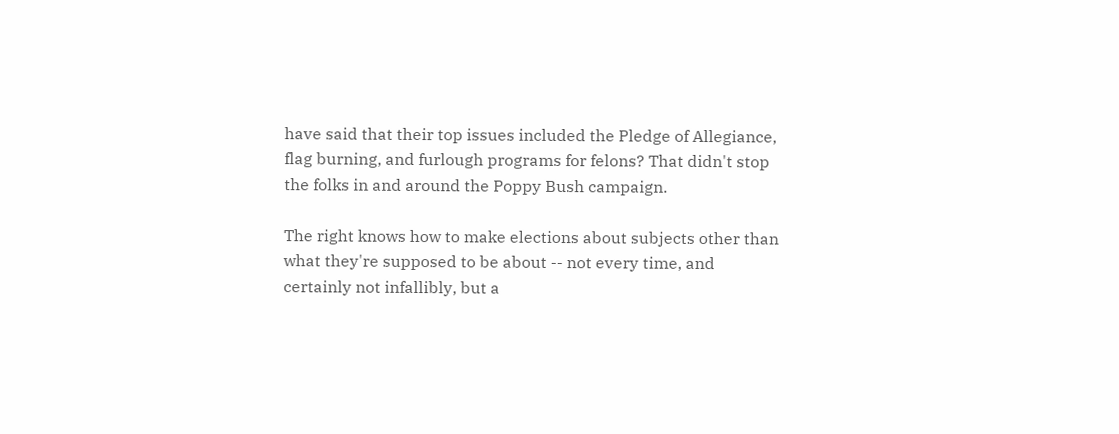have said that their top issues included the Pledge of Allegiance, flag burning, and furlough programs for felons? That didn't stop the folks in and around the Poppy Bush campaign.

The right knows how to make elections about subjects other than what they're supposed to be about -- not every time, and certainly not infallibly, but a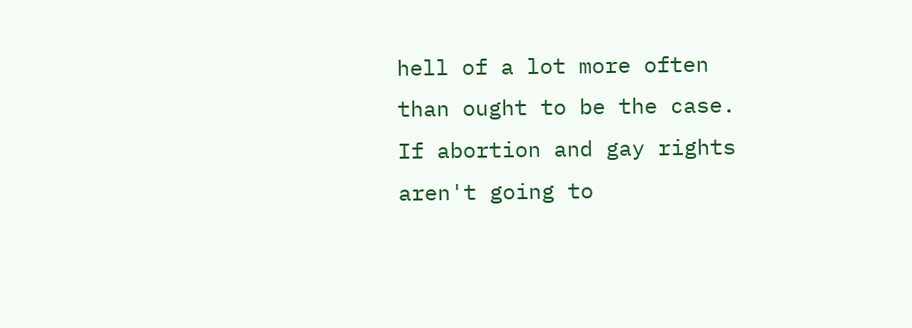hell of a lot more often than ought to be the case. If abortion and gay rights aren't going to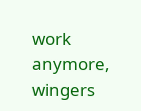work anymore, wingers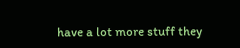have a lot more stuff they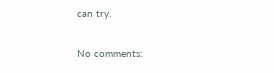can try.

No comments: